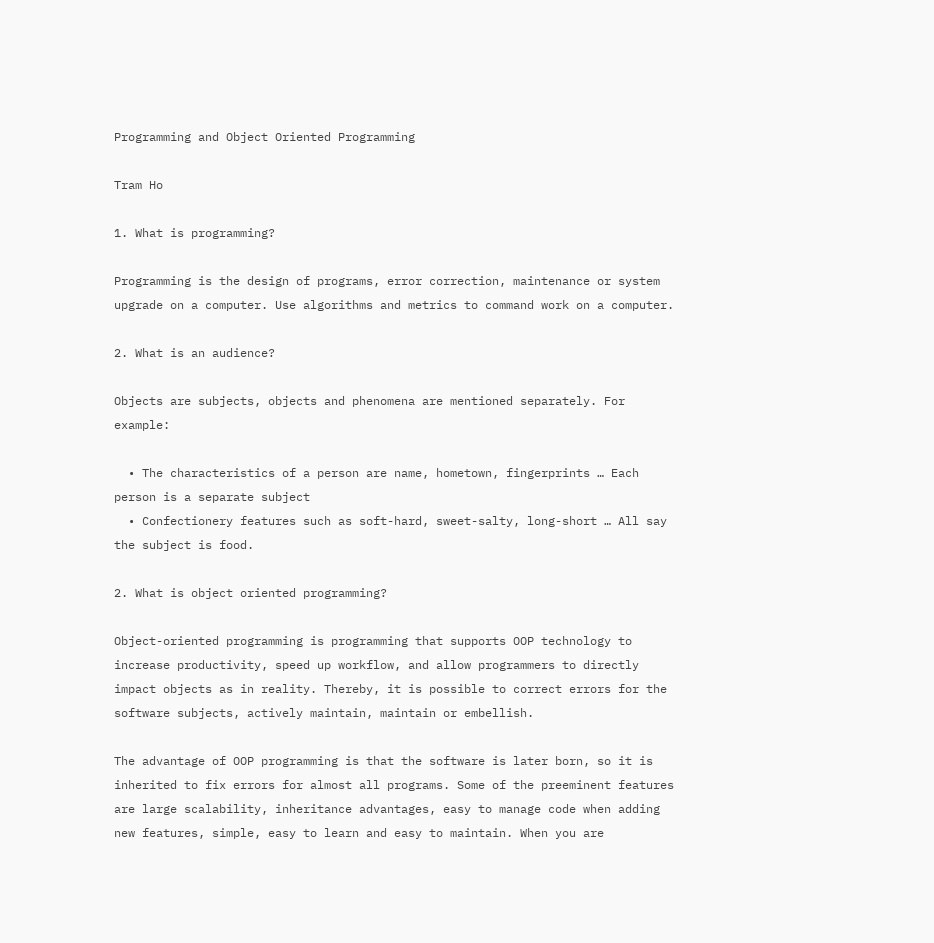Programming and Object Oriented Programming

Tram Ho

1. What is programming?

Programming is the design of programs, error correction, maintenance or system upgrade on a computer. Use algorithms and metrics to command work on a computer.

2. What is an audience?

Objects are subjects, objects and phenomena are mentioned separately. For example:

  • The characteristics of a person are name, hometown, fingerprints … Each person is a separate subject
  • Confectionery features such as soft-hard, sweet-salty, long-short … All say the subject is food.

2. What is object oriented programming?

Object-oriented programming is programming that supports OOP technology to increase productivity, speed up workflow, and allow programmers to directly impact objects as in reality. Thereby, it is possible to correct errors for the software subjects, actively maintain, maintain or embellish.

The advantage of OOP programming is that the software is later born, so it is inherited to fix errors for almost all programs. Some of the preeminent features are large scalability, inheritance advantages, easy to manage code when adding new features, simple, easy to learn and easy to maintain. When you are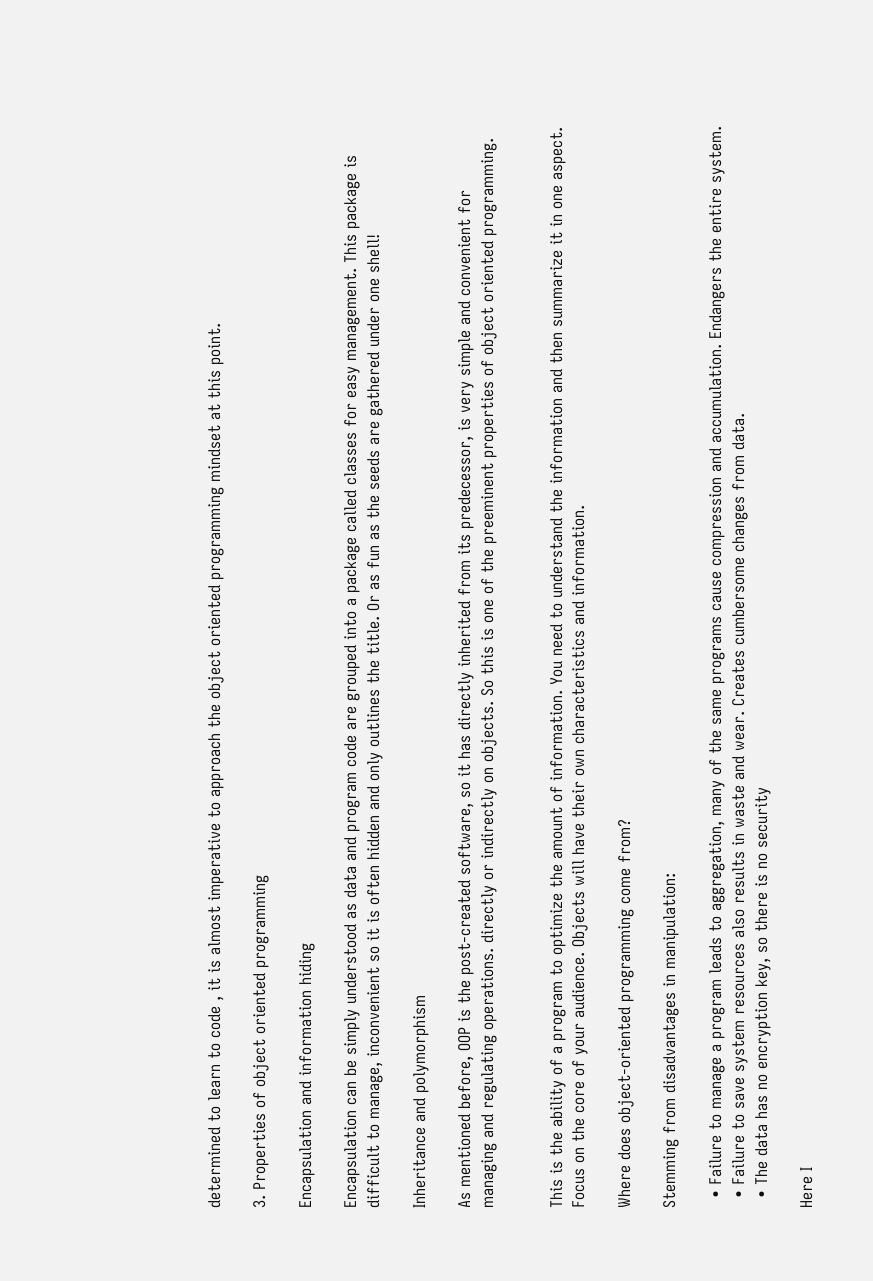determined to learn to code , it is almost imperative to approach the object oriented programming mindset at this point.

3. Properties of object oriented programming

Encapsulation and information hiding

Encapsulation can be simply understood as data and program code are grouped into a package called classes for easy management. This package is difficult to manage, inconvenient so it is often hidden and only outlines the title. Or as fun as the seeds are gathered under one shell!

Inheritance and polymorphism

As mentioned before, OOP is the post-created software, so it has directly inherited from its predecessor, is very simple and convenient for managing and regulating operations. directly or indirectly on objects. So this is one of the preeminent properties of object oriented programming.


This is the ability of a program to optimize the amount of information. You need to understand the information and then summarize it in one aspect. Focus on the core of your audience. Objects will have their own characteristics and information.

Where does object-oriented programming come from?

Stemming from disadvantages in manipulation:

  • Failure to manage a program leads to aggregation, many of the same programs cause compression and accumulation. Endangers the entire system.
  • Failure to save system resources also results in waste and wear. Creates cumbersome changes from data.
  • The data has no encryption key, so there is no security

Here I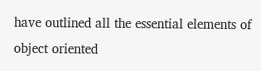have outlined all the essential elements of object oriented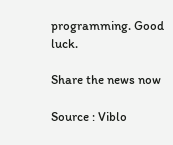programming. Good luck.

Share the news now

Source : Viblo